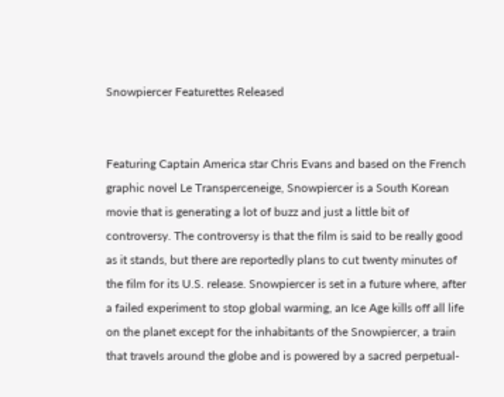Snowpiercer Featurettes Released


Featuring Captain America star Chris Evans and based on the French graphic novel Le Transperceneige, Snowpiercer is a South Korean movie that is generating a lot of buzz and just a little bit of controversy. The controversy is that the film is said to be really good as it stands, but there are reportedly plans to cut twenty minutes of the film for its U.S. release. Snowpiercer is set in a future where, after a failed experiment to stop global warming, an Ice Age kills off all life on the planet except for the inhabitants of the Snowpiercer, a train that travels around the globe and is powered by a sacred perpetual-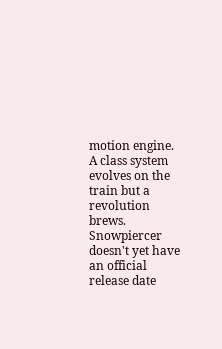motion engine. A class system evolves on the train but a revolution brews. Snowpiercer doesn't yet have an official release date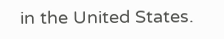in the United States.